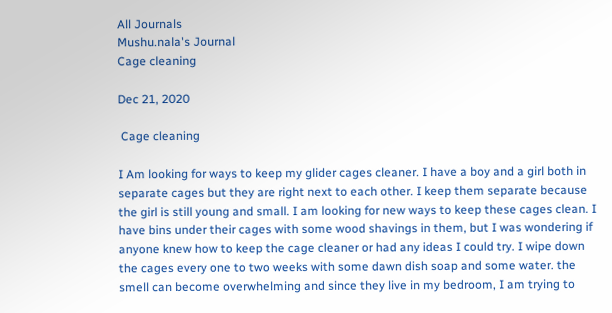All Journals
Mushu.nala's Journal
Cage cleaning

Dec 21, 2020

 Cage cleaning

I Am looking for ways to keep my glider cages cleaner. I have a boy and a girl both in separate cages but they are right next to each other. I keep them separate because the girl is still young and small. I am looking for new ways to keep these cages clean. I have bins under their cages with some wood shavings in them, but I was wondering if anyone knew how to keep the cage cleaner or had any ideas I could try. I wipe down the cages every one to two weeks with some dawn dish soap and some water. the smell can become overwhelming and since they live in my bedroom, I am trying to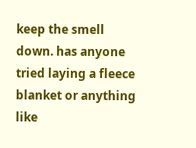keep the smell down. has anyone tried laying a fleece blanket or anything like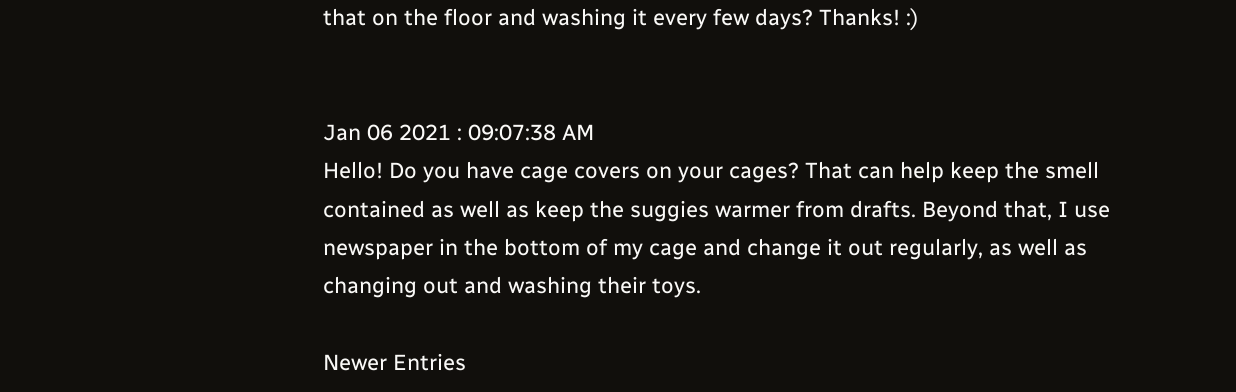that on the floor and washing it every few days? Thanks! :)


Jan 06 2021 : 09:07:38 AM
Hello! Do you have cage covers on your cages? That can help keep the smell contained as well as keep the suggies warmer from drafts. Beyond that, I use newspaper in the bottom of my cage and change it out regularly, as well as changing out and washing their toys.

Newer Entries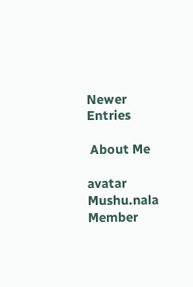Newer Entries

 About Me

avatar Mushu.nala
Member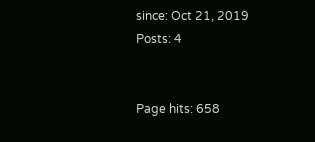since: Oct 21, 2019
Posts: 4


Page hits: 658